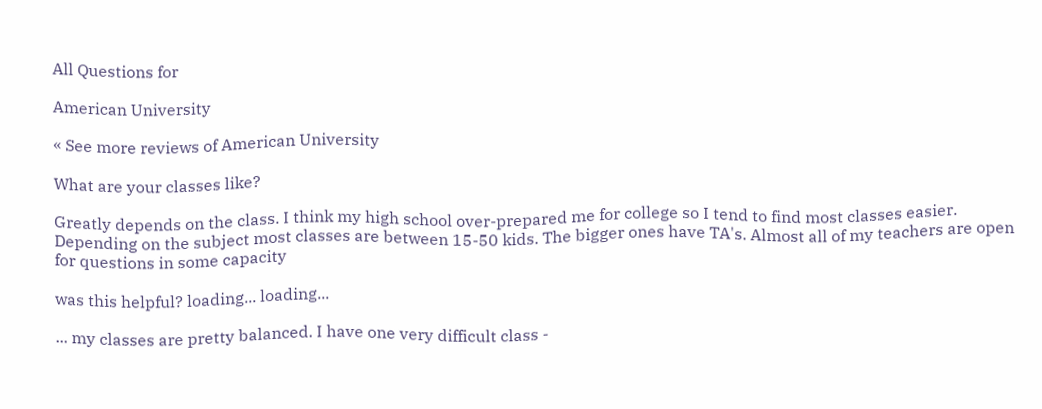All Questions for

American University

« See more reviews of American University

What are your classes like?

Greatly depends on the class. I think my high school over-prepared me for college so I tend to find most classes easier. Depending on the subject most classes are between 15-50 kids. The bigger ones have TA's. Almost all of my teachers are open for questions in some capacity

was this helpful? loading... loading...

... my classes are pretty balanced. I have one very difficult class -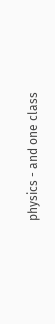physics - and one class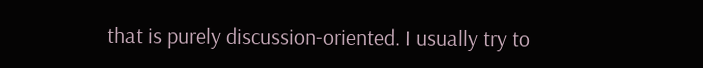that is purely discussion-oriented. I usually try to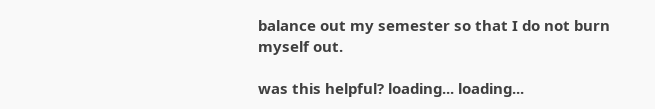balance out my semester so that I do not burn myself out.

was this helpful? loading... loading...